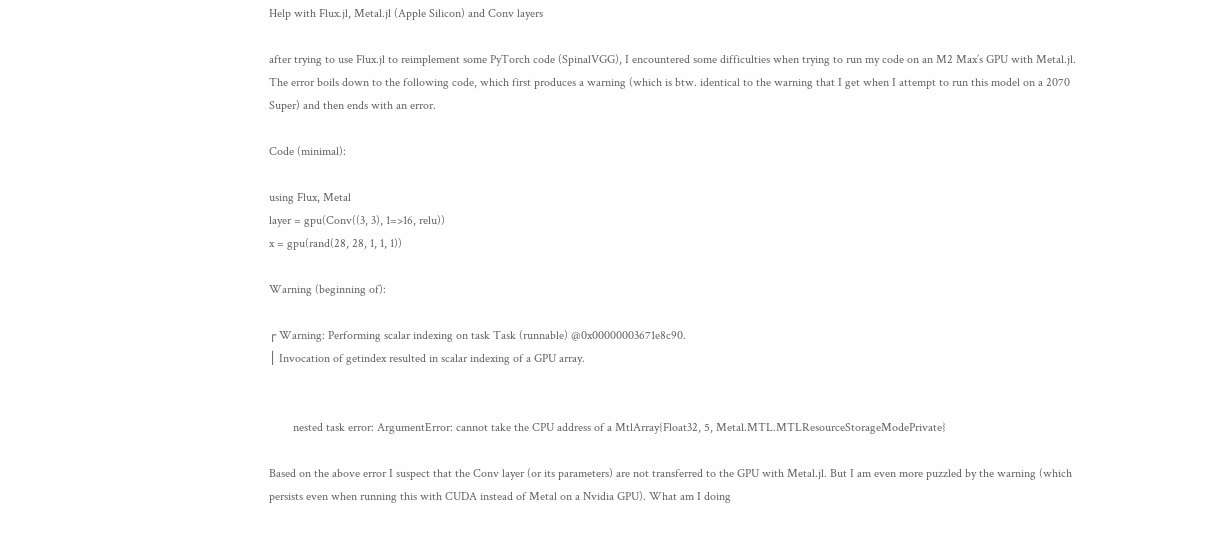Help with Flux.jl, Metal.jl (Apple Silicon) and Conv layers

after trying to use Flux.jl to reimplement some PyTorch code (SpinalVGG), I encountered some difficulties when trying to run my code on an M2 Max’s GPU with Metal.jl. The error boils down to the following code, which first produces a warning (which is btw. identical to the warning that I get when I attempt to run this model on a 2070 Super) and then ends with an error.

Code (minimal):

using Flux, Metal
layer = gpu(Conv((3, 3), 1=>16, relu))
x = gpu(rand(28, 28, 1, 1, 1))

Warning (beginning of):

┌ Warning: Performing scalar indexing on task Task (runnable) @0x00000003671e8c90.
│ Invocation of getindex resulted in scalar indexing of a GPU array.


        nested task error: ArgumentError: cannot take the CPU address of a MtlArray{Float32, 5, Metal.MTL.MTLResourceStorageModePrivate}

Based on the above error I suspect that the Conv layer (or its parameters) are not transferred to the GPU with Metal.jl. But I am even more puzzled by the warning (which persists even when running this with CUDA instead of Metal on a Nvidia GPU). What am I doing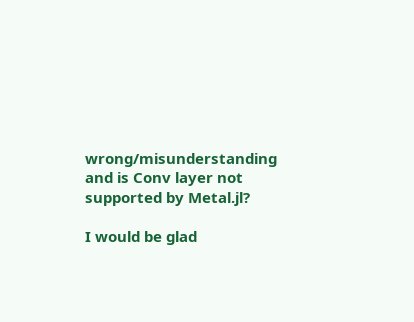wrong/misunderstanding and is Conv layer not supported by Metal.jl?

I would be glad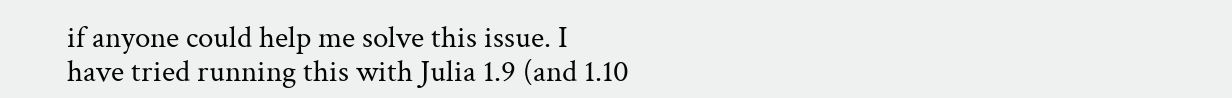if anyone could help me solve this issue. I have tried running this with Julia 1.9 (and 1.10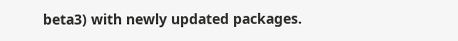beta3) with newly updated packages.